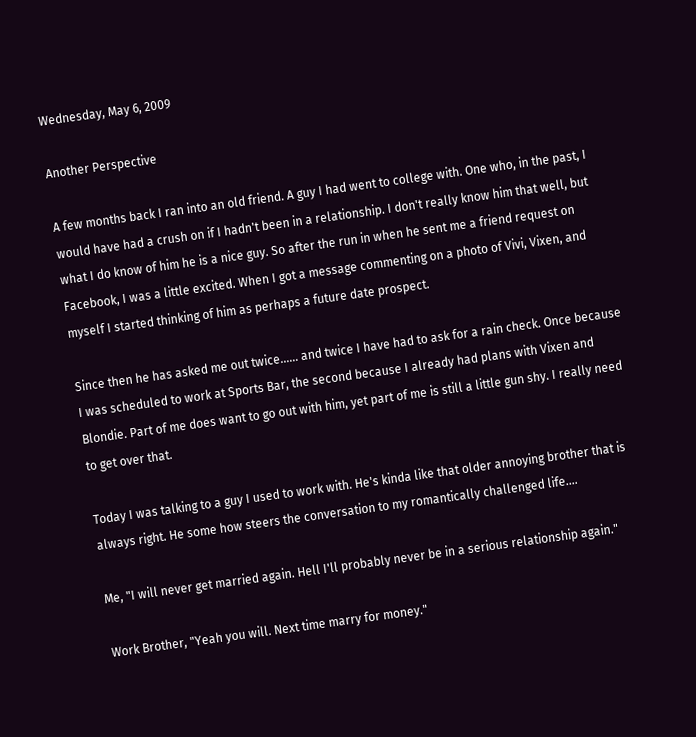Wednesday, May 6, 2009

Another Perspective

A few months back I ran into an old friend. A guy I had went to college with. One who, in the past, I would have had a crush on if I hadn't been in a relationship. I don't really know him that well, but what I do know of him he is a nice guy. So after the run in when he sent me a friend request on Facebook, I was a little excited. When I got a message commenting on a photo of Vivi, Vixen, and myself I started thinking of him as perhaps a future date prospect.

Since then he has asked me out twice...... and twice I have had to ask for a rain check. Once because I was scheduled to work at Sports Bar, the second because I already had plans with Vixen and Blondie. Part of me does want to go out with him, yet part of me is still a little gun shy. I really need to get over that.

Today I was talking to a guy I used to work with. He's kinda like that older annoying brother that is always right. He some how steers the conversation to my romantically challenged life....

Me, "I will never get married again. Hell I'll probably never be in a serious relationship again."

Work Brother, "Yeah you will. Next time marry for money."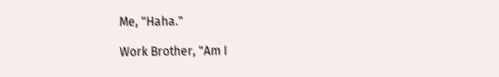Me, "Haha."

Work Brother, "Am I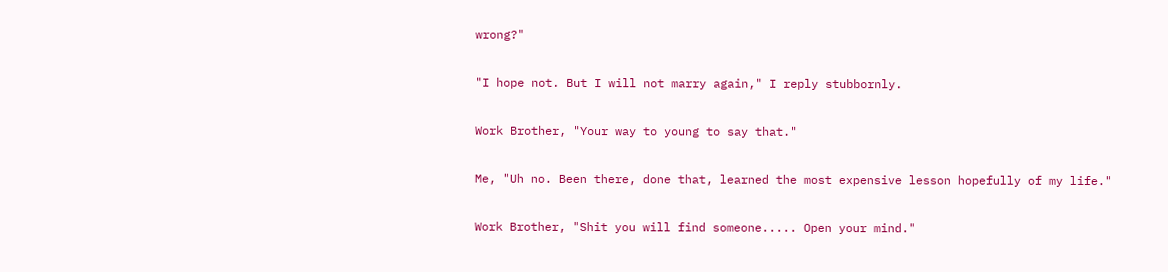wrong?"

"I hope not. But I will not marry again," I reply stubbornly.

Work Brother, "Your way to young to say that."

Me, "Uh no. Been there, done that, learned the most expensive lesson hopefully of my life."

Work Brother, "Shit you will find someone..... Open your mind."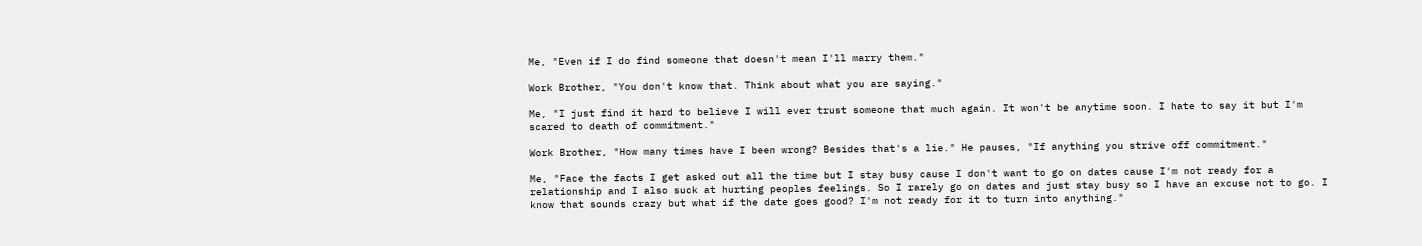Me, "Even if I do find someone that doesn't mean I'll marry them."

Work Brother, "You don't know that. Think about what you are saying."

Me, "I just find it hard to believe I will ever trust someone that much again. It won't be anytime soon. I hate to say it but I'm scared to death of commitment."

Work Brother, "How many times have I been wrong? Besides that's a lie." He pauses, "If anything you strive off commitment."

Me, "Face the facts I get asked out all the time but I stay busy cause I don't want to go on dates cause I'm not ready for a relationship and I also suck at hurting peoples feelings. So I rarely go on dates and just stay busy so I have an excuse not to go. I know that sounds crazy but what if the date goes good? I'm not ready for it to turn into anything."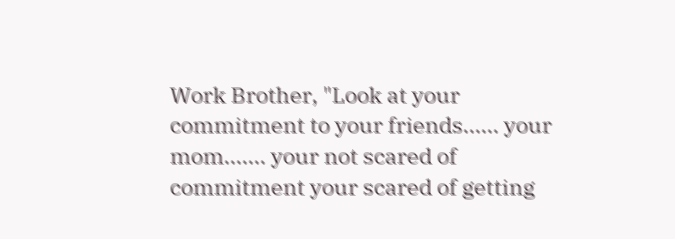Work Brother, "Look at your commitment to your friends...... your mom....... your not scared of commitment your scared of getting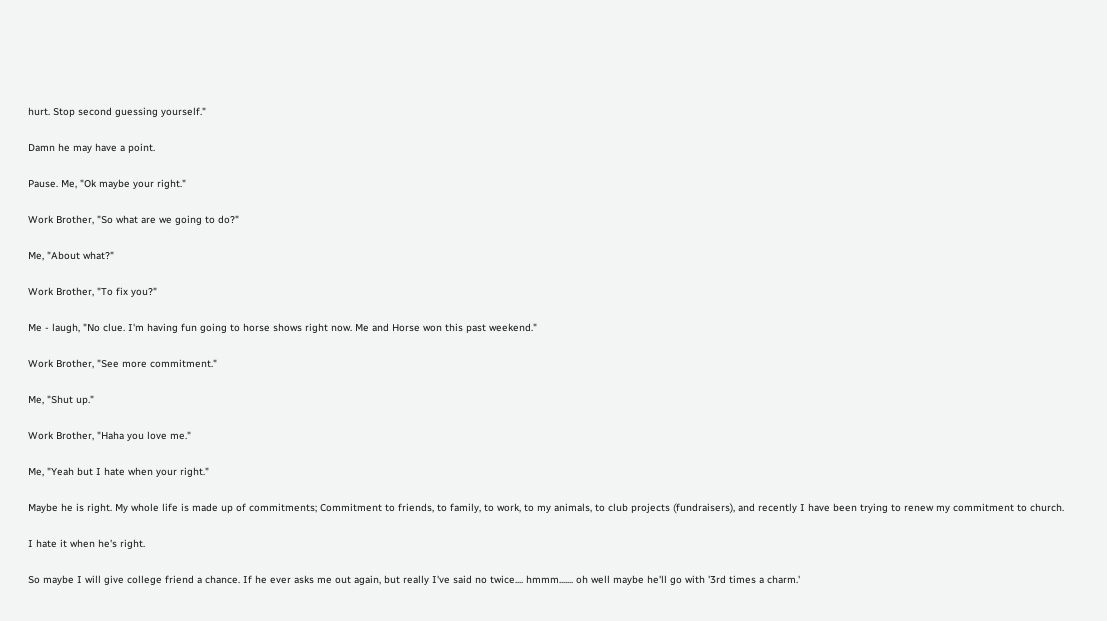hurt. Stop second guessing yourself."

Damn he may have a point.

Pause. Me, "Ok maybe your right."

Work Brother, "So what are we going to do?"

Me, "About what?"

Work Brother, "To fix you?"

Me - laugh, "No clue. I'm having fun going to horse shows right now. Me and Horse won this past weekend."

Work Brother, "See more commitment."

Me, "Shut up."

Work Brother, "Haha you love me."

Me, "Yeah but I hate when your right."

Maybe he is right. My whole life is made up of commitments; Commitment to friends, to family, to work, to my animals, to club projects (fundraisers), and recently I have been trying to renew my commitment to church.

I hate it when he's right.

So maybe I will give college friend a chance. If he ever asks me out again, but really I've said no twice.... hmmm....... oh well maybe he'll go with '3rd times a charm.'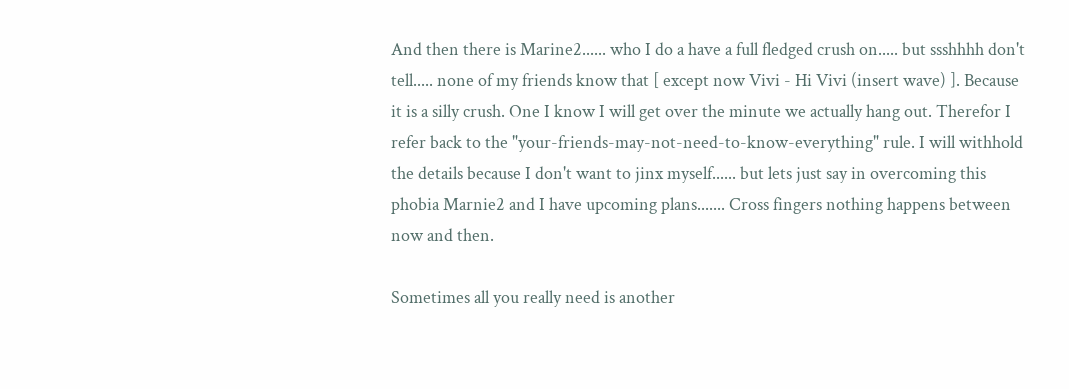And then there is Marine2...... who I do a have a full fledged crush on..... but ssshhhh don't tell..... none of my friends know that [ except now Vivi - Hi Vivi (insert wave) ]. Because it is a silly crush. One I know I will get over the minute we actually hang out. Therefor I refer back to the "your-friends-may-not-need-to-know-everything" rule. I will withhold the details because I don't want to jinx myself...... but lets just say in overcoming this phobia Marnie2 and I have upcoming plans....... Cross fingers nothing happens between now and then.

Sometimes all you really need is another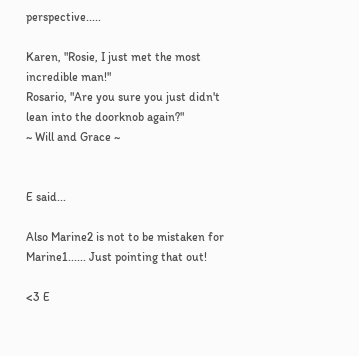perspective.....

Karen, "Rosie, I just met the most incredible man!"
Rosario, "Are you sure you just didn't lean into the doorknob again?"
~ Will and Grace ~


E said...

Also Marine2 is not to be mistaken for Marine1...... Just pointing that out!

<3 E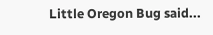Little Oregon Bug said...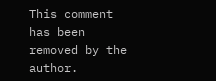This comment has been removed by the author.